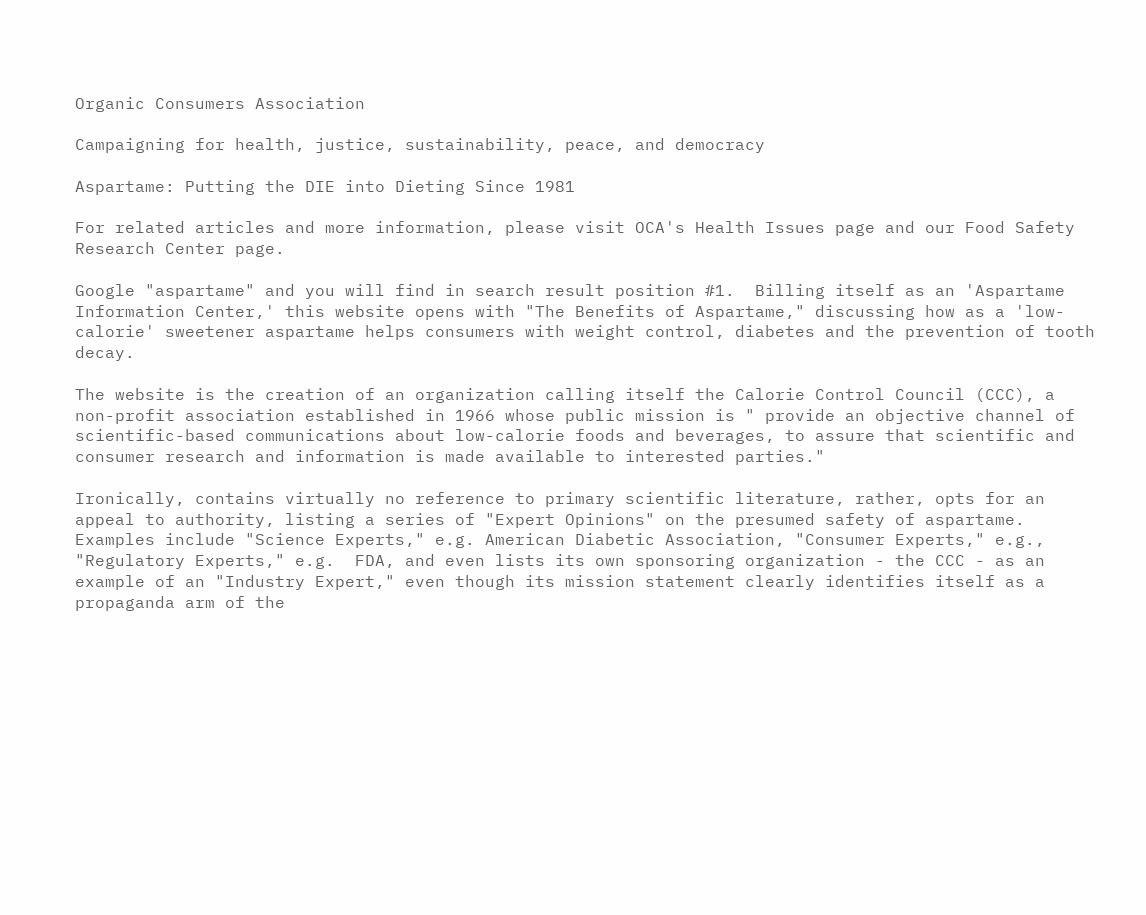Organic Consumers Association

Campaigning for health, justice, sustainability, peace, and democracy

Aspartame: Putting the DIE into Dieting Since 1981

For related articles and more information, please visit OCA's Health Issues page and our Food Safety Research Center page.

Google "aspartame" and you will find in search result position #1.  Billing itself as an 'Aspartame Information Center,' this website opens with "The Benefits of Aspartame," discussing how as a 'low-calorie' sweetener aspartame helps consumers with weight control, diabetes and the prevention of tooth decay.

The website is the creation of an organization calling itself the Calorie Control Council (CCC), a non-profit association established in 1966 whose public mission is " provide an objective channel of scientific-based communications about low-calorie foods and beverages, to assure that scientific and consumer research and information is made available to interested parties."

Ironically, contains virtually no reference to primary scientific literature, rather, opts for an appeal to authority, listing a series of "Expert Opinions" on the presumed safety of aspartame.  Examples include "Science Experts," e.g. American Diabetic Association, "Consumer Experts," e.g., "Regulatory Experts," e.g.  FDA, and even lists its own sponsoring organization - the CCC - as an example of an "Industry Expert," even though its mission statement clearly identifies itself as a propaganda arm of the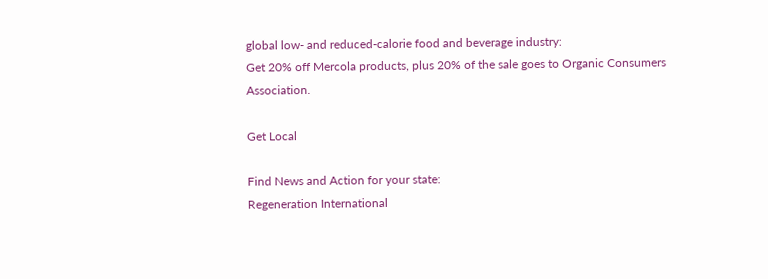global low- and reduced-calorie food and beverage industry:
Get 20% off Mercola products, plus 20% of the sale goes to Organic Consumers Association.

Get Local

Find News and Action for your state:
Regeneration International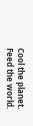Cool the planet.
Feed the world.